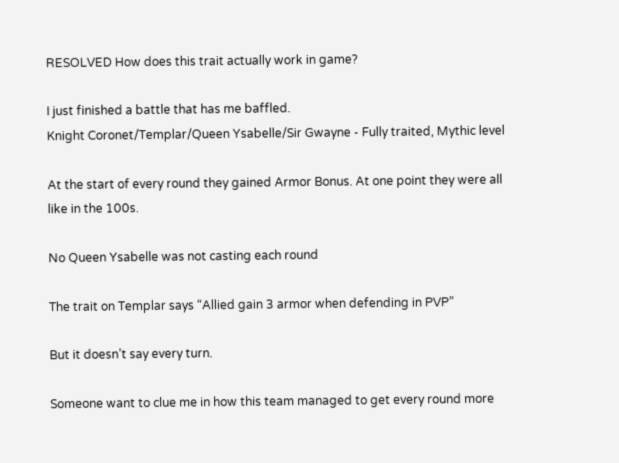RESOLVED How does this trait actually work in game?

I just finished a battle that has me baffled.
Knight Coronet/Templar/Queen Ysabelle/Sir Gwayne - Fully traited, Mythic level

At the start of every round they gained Armor Bonus. At one point they were all like in the 100s.

No Queen Ysabelle was not casting each round

The trait on Templar says “Allied gain 3 armor when defending in PVP”

But it doesn’t say every turn.

Someone want to clue me in how this team managed to get every round more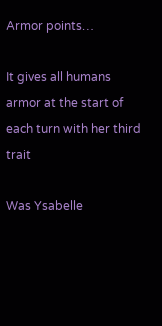Armor points…

It gives all humans armor at the start of each turn with her third trait

Was Ysabelle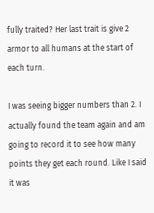fully traited? Her last trait is give 2 armor to all humans at the start of each turn.

I was seeing bigger numbers than 2. I actually found the team again and am going to record it to see how many points they get each round. Like I said it was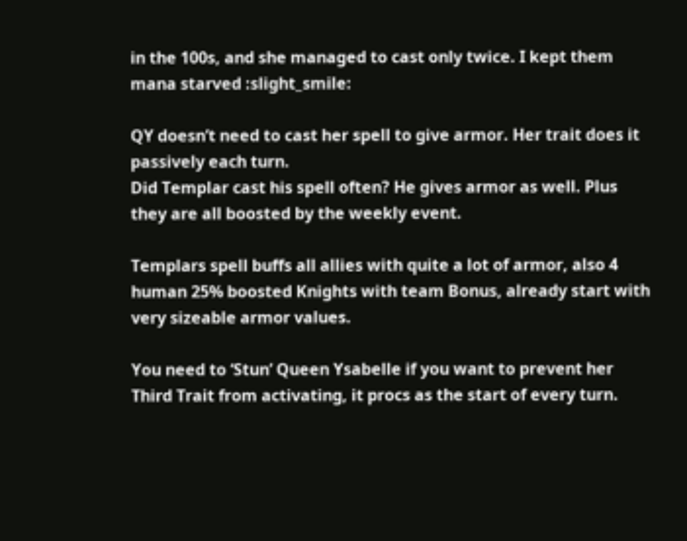in the 100s, and she managed to cast only twice. I kept them mana starved :slight_smile:

QY doesn’t need to cast her spell to give armor. Her trait does it passively each turn.
Did Templar cast his spell often? He gives armor as well. Plus they are all boosted by the weekly event.

Templars spell buffs all allies with quite a lot of armor, also 4 human 25% boosted Knights with team Bonus, already start with very sizeable armor values.

You need to ‘Stun’ Queen Ysabelle if you want to prevent her Third Trait from activating, it procs as the start of every turn.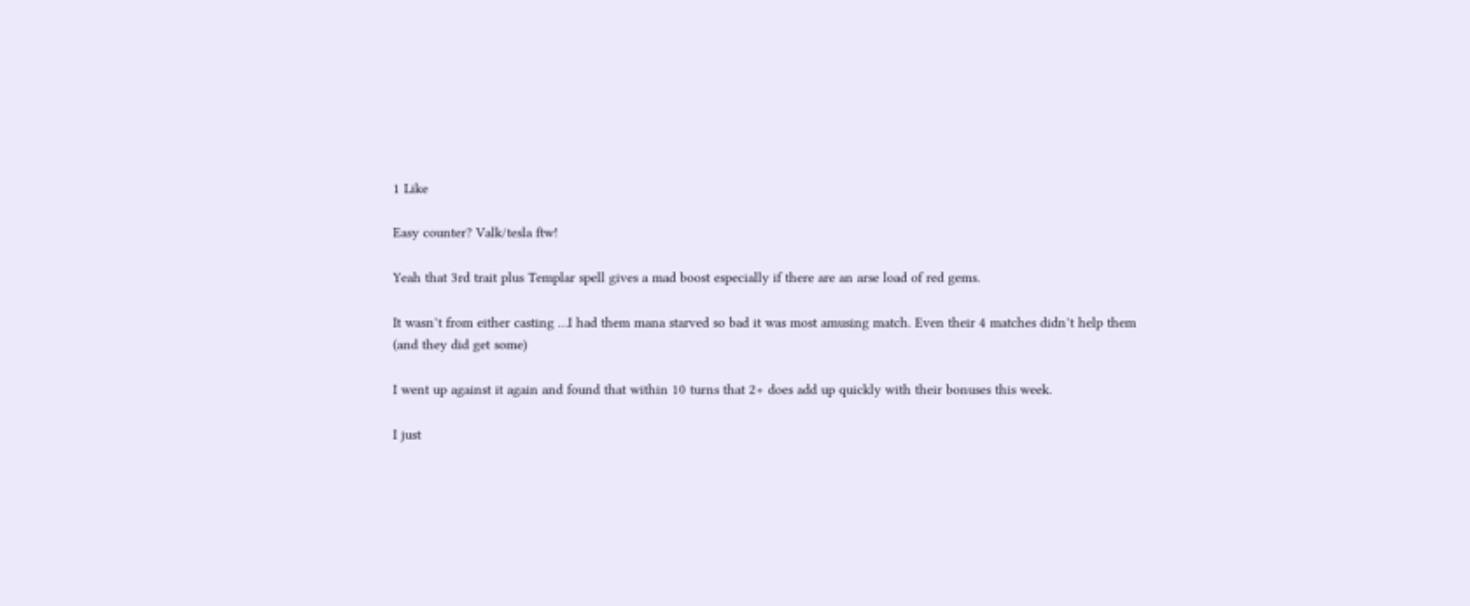1 Like

Easy counter? Valk/tesla ftw!

Yeah that 3rd trait plus Templar spell gives a mad boost especially if there are an arse load of red gems.

It wasn’t from either casting …I had them mana starved so bad it was most amusing match. Even their 4 matches didn’t help them (and they did get some)

I went up against it again and found that within 10 turns that 2+ does add up quickly with their bonuses this week.

I just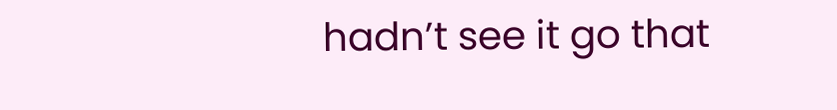hadn’t see it go that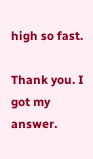high so fast.

Thank you. I got my answer.